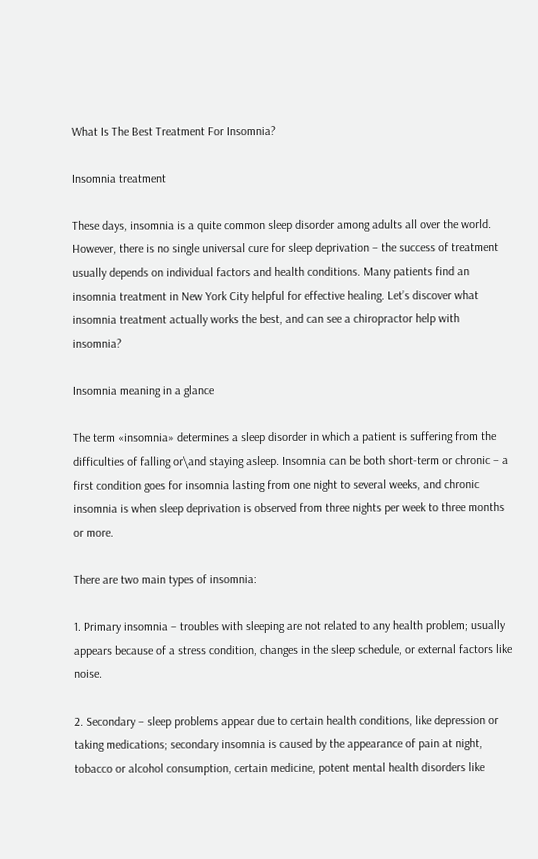What Is The Best Treatment For Insomnia?

Insomnia treatment

These days, insomnia is a quite common sleep disorder among adults all over the world. However, there is no single universal cure for sleep deprivation – the success of treatment usually depends on individual factors and health conditions. Many patients find an insomnia treatment in New York City helpful for effective healing. Let’s discover what insomnia treatment actually works the best, and can see a chiropractor help with insomnia?

Insomnia meaning in a glance

The term «insomnia» determines a sleep disorder in which a patient is suffering from the difficulties of falling or\and staying asleep. Insomnia can be both short-term or chronic – a first condition goes for insomnia lasting from one night to several weeks, and chronic insomnia is when sleep deprivation is observed from three nights per week to three months or more.

There are two main types of insomnia:

1. Primary insomnia – troubles with sleeping are not related to any health problem; usually appears because of a stress condition, changes in the sleep schedule, or external factors like noise.

2. Secondary – sleep problems appear due to certain health conditions, like depression or taking medications; secondary insomnia is caused by the appearance of pain at night, tobacco or alcohol consumption, certain medicine, potent mental health disorders like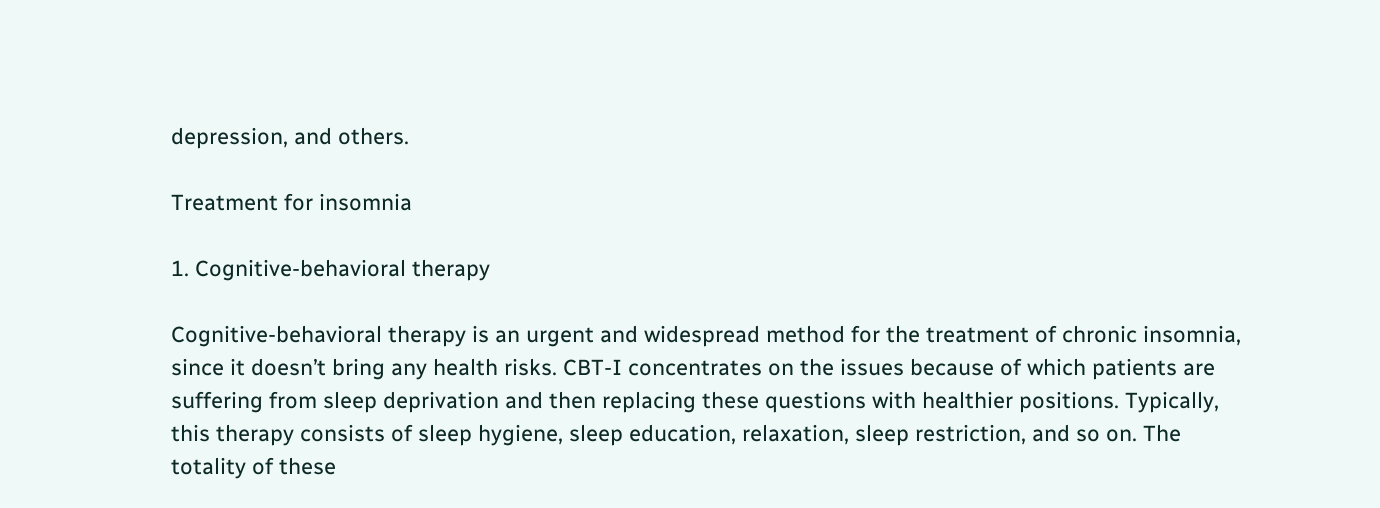depression, and others.

Treatment for insomnia

1. Cognitive-behavioral therapy

Cognitive-behavioral therapy is an urgent and widespread method for the treatment of chronic insomnia, since it doesn’t bring any health risks. CBT-I concentrates on the issues because of which patients are suffering from sleep deprivation and then replacing these questions with healthier positions. Typically, this therapy consists of sleep hygiene, sleep education, relaxation, sleep restriction, and so on. The totality of these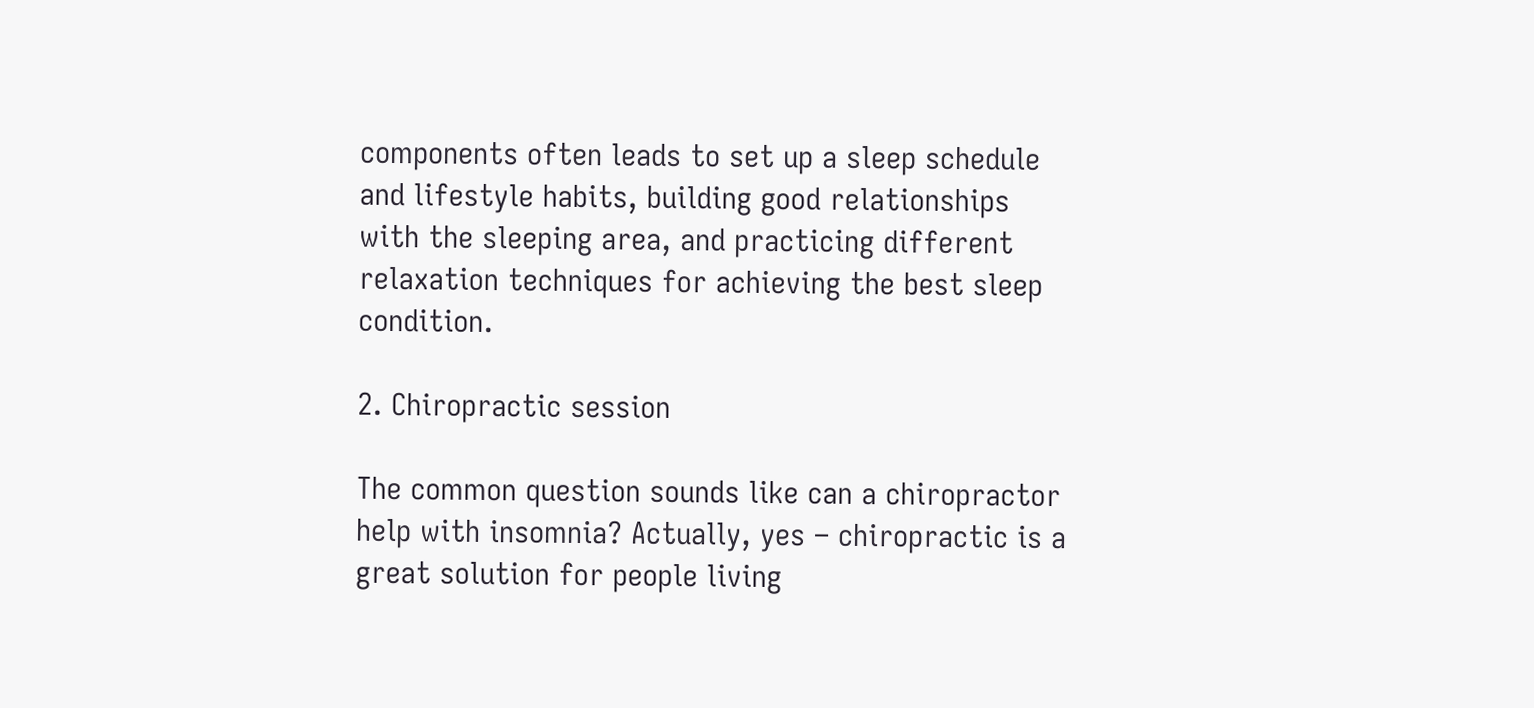components often leads to set up a sleep schedule and lifestyle habits, building good relationships with the sleeping area, and practicing different relaxation techniques for achieving the best sleep condition.

2. Chiropractic session

The common question sounds like can a chiropractor help with insomnia? Actually, yes – chiropractic is a great solution for people living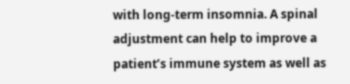with long-term insomnia. A spinal adjustment can help to improve a patient’s immune system as well as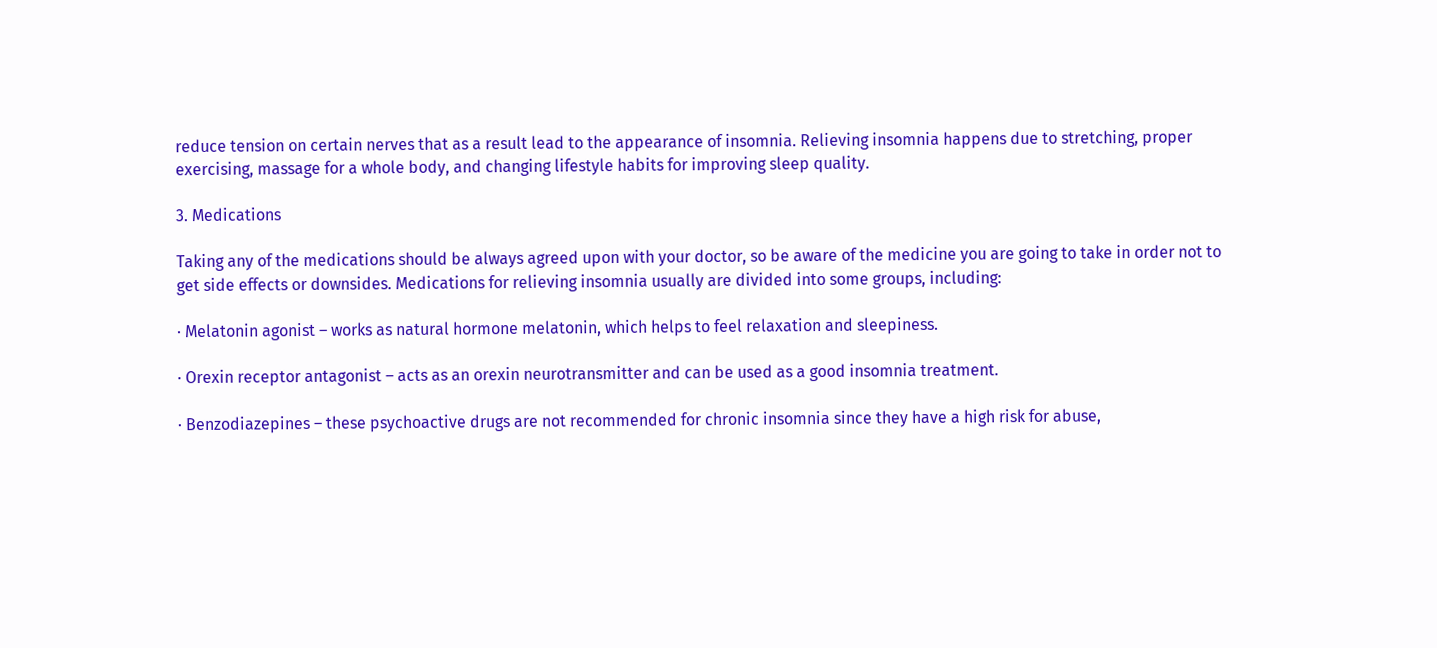reduce tension on certain nerves that as a result lead to the appearance of insomnia. Relieving insomnia happens due to stretching, proper exercising, massage for a whole body, and changing lifestyle habits for improving sleep quality.

3. Medications

Taking any of the medications should be always agreed upon with your doctor, so be aware of the medicine you are going to take in order not to get side effects or downsides. Medications for relieving insomnia usually are divided into some groups, including:

· Melatonin agonist – works as natural hormone melatonin, which helps to feel relaxation and sleepiness.

· Orexin receptor antagonist – acts as an orexin neurotransmitter and can be used as a good insomnia treatment.

· Benzodiazepines – these psychoactive drugs are not recommended for chronic insomnia since they have a high risk for abuse,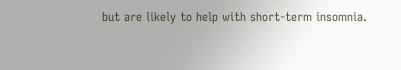but are likely to help with short-term insomnia.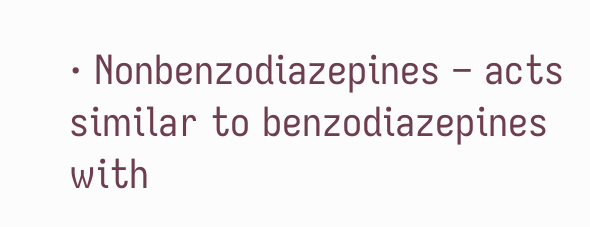· Nonbenzodiazepines – acts similar to benzodiazepines with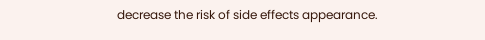decrease the risk of side effects appearance.